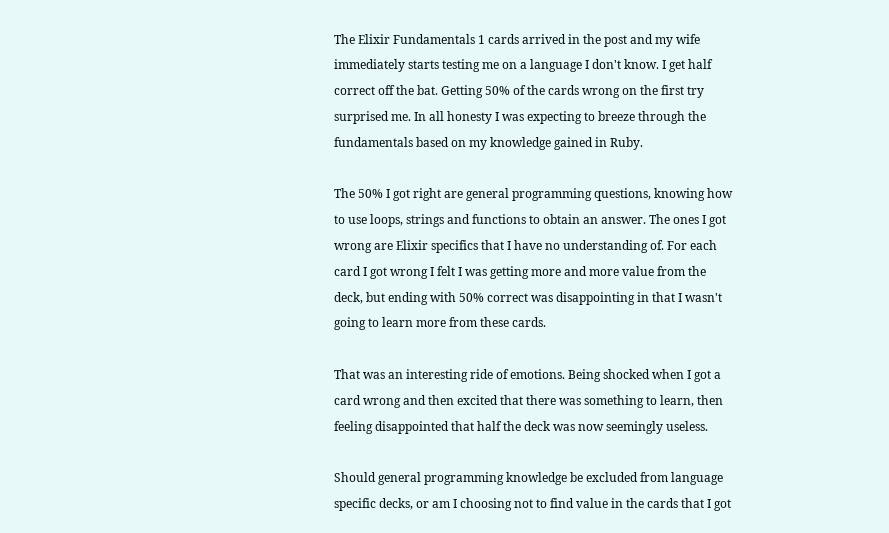The Elixir Fundamentals 1 cards arrived in the post and my wife immediately starts testing me on a language I don't know. I get half correct off the bat. Getting 50% of the cards wrong on the first try surprised me. In all honesty I was expecting to breeze through the fundamentals based on my knowledge gained in Ruby.

The 50% I got right are general programming questions, knowing how to use loops, strings and functions to obtain an answer. The ones I got wrong are Elixir specifics that I have no understanding of. For each card I got wrong I felt I was getting more and more value from the deck, but ending with 50% correct was disappointing in that I wasn't going to learn more from these cards.

That was an interesting ride of emotions. Being shocked when I got a card wrong and then excited that there was something to learn, then feeling disappointed that half the deck was now seemingly useless.

Should general programming knowledge be excluded from language specific decks, or am I choosing not to find value in the cards that I got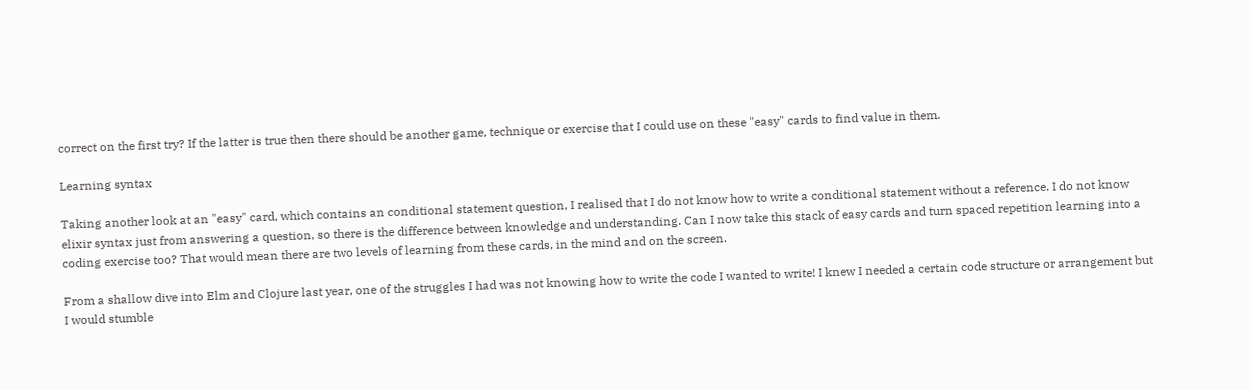correct on the first try? If the latter is true then there should be another game, technique or exercise that I could use on these "easy" cards to find value in them.

Learning syntax

Taking another look at an "easy" card, which contains an conditional statement question, I realised that I do not know how to write a conditional statement without a reference. I do not know elixir syntax just from answering a question, so there is the difference between knowledge and understanding. Can I now take this stack of easy cards and turn spaced repetition learning into a coding exercise too? That would mean there are two levels of learning from these cards, in the mind and on the screen.

From a shallow dive into Elm and Clojure last year, one of the struggles I had was not knowing how to write the code I wanted to write! I knew I needed a certain code structure or arrangement but I would stumble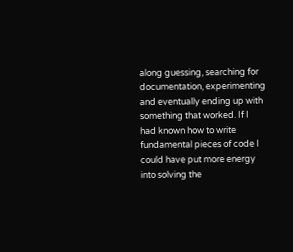along guessing, searching for documentation, experimenting and eventually ending up with something that worked. If I had known how to write fundamental pieces of code I could have put more energy into solving the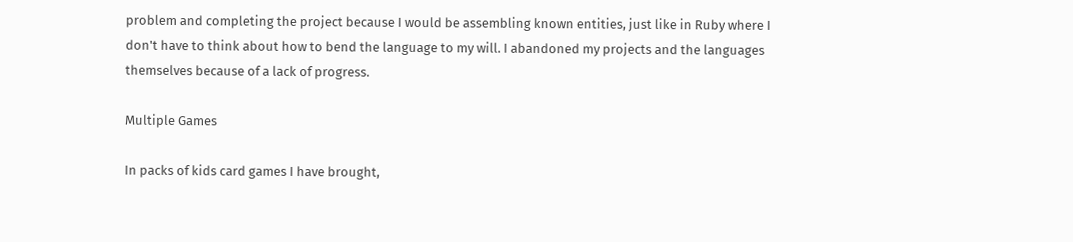problem and completing the project because I would be assembling known entities, just like in Ruby where I don't have to think about how to bend the language to my will. I abandoned my projects and the languages themselves because of a lack of progress.

Multiple Games

In packs of kids card games I have brought,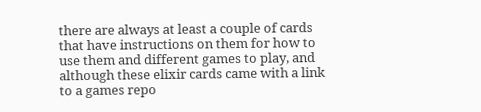there are always at least a couple of cards that have instructions on them for how to use them and different games to play, and although these elixir cards came with a link to a games repo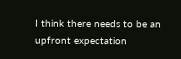I think there needs to be an upfront expectation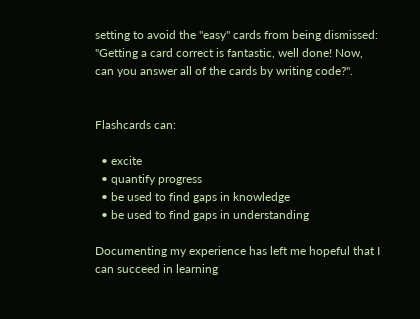setting to avoid the "easy" cards from being dismissed: "Getting a card correct is fantastic, well done! Now, can you answer all of the cards by writing code?".


Flashcards can:

  • excite
  • quantify progress
  • be used to find gaps in knowledge
  • be used to find gaps in understanding

Documenting my experience has left me hopeful that I can succeed in learning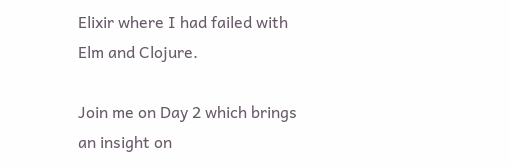Elixir where I had failed with Elm and Clojure.

Join me on Day 2 which brings an insight on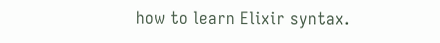how to learn Elixir syntax.